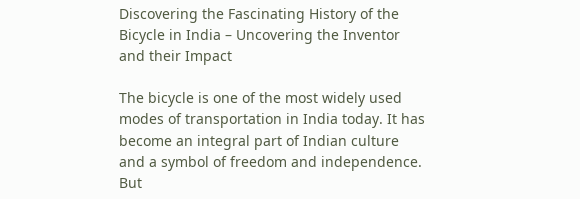Discovering the Fascinating History of the Bicycle in India – Uncovering the Inventor and their Impact

The bicycle is one of the most widely used modes of transportation in India today. It has become an integral part of Indian culture and a symbol of freedom and independence. But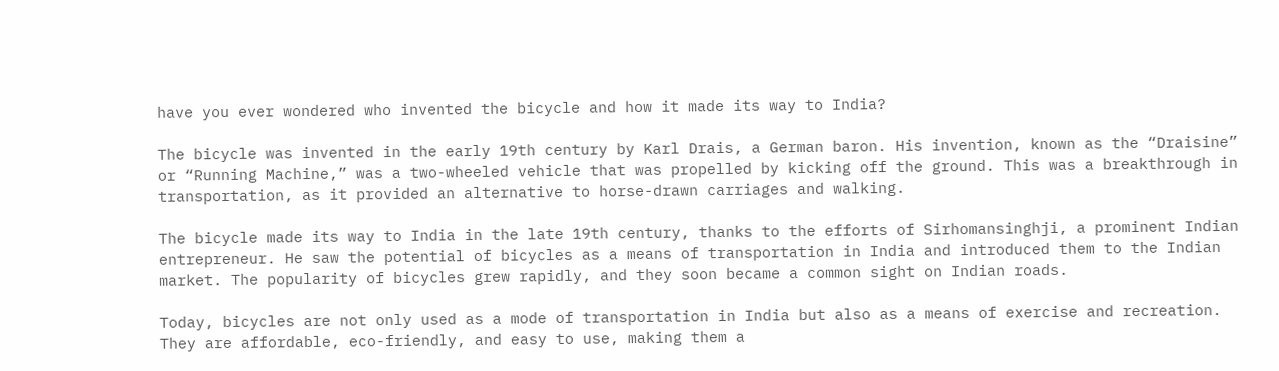have you ever wondered who invented the bicycle and how it made its way to India?

The bicycle was invented in the early 19th century by Karl Drais, a German baron. His invention, known as the “Draisine” or “Running Machine,” was a two-wheeled vehicle that was propelled by kicking off the ground. This was a breakthrough in transportation, as it provided an alternative to horse-drawn carriages and walking.

The bicycle made its way to India in the late 19th century, thanks to the efforts of Sirhomansinghji, a prominent Indian entrepreneur. He saw the potential of bicycles as a means of transportation in India and introduced them to the Indian market. The popularity of bicycles grew rapidly, and they soon became a common sight on Indian roads.

Today, bicycles are not only used as a mode of transportation in India but also as a means of exercise and recreation. They are affordable, eco-friendly, and easy to use, making them a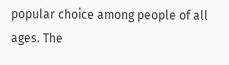popular choice among people of all ages. The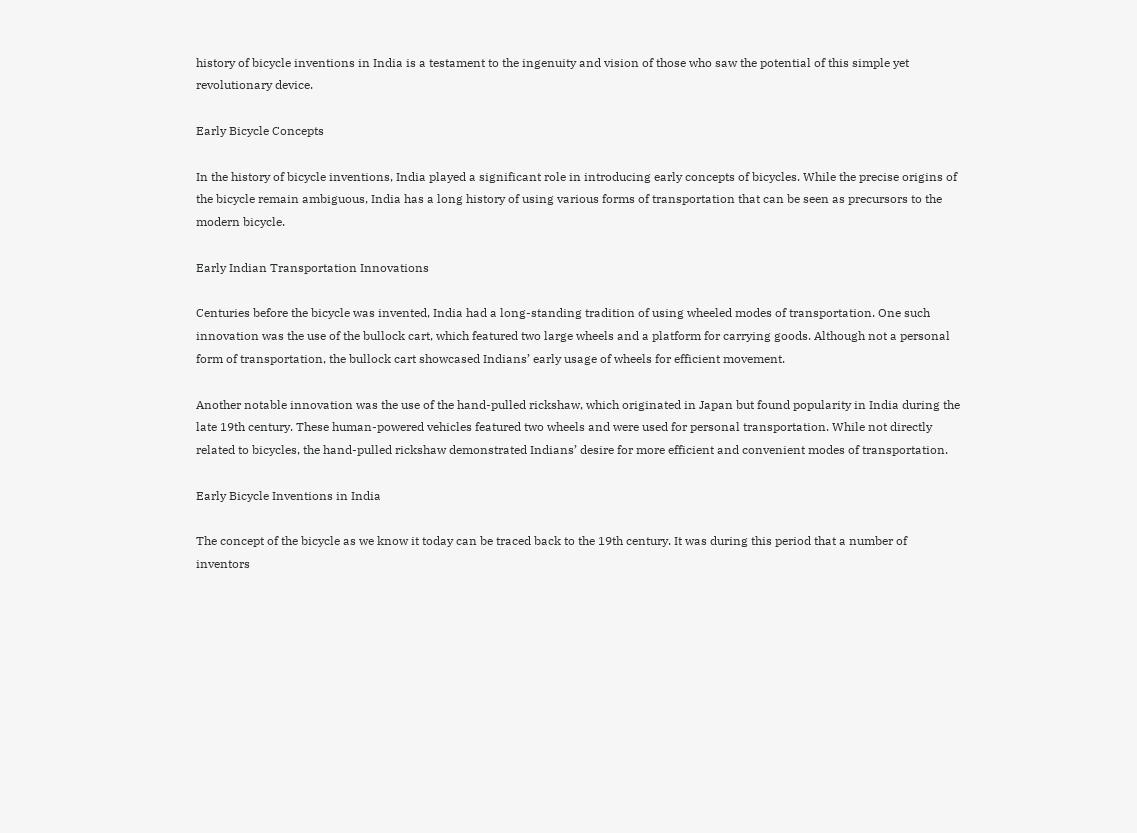history of bicycle inventions in India is a testament to the ingenuity and vision of those who saw the potential of this simple yet revolutionary device.

Early Bicycle Concepts

In the history of bicycle inventions, India played a significant role in introducing early concepts of bicycles. While the precise origins of the bicycle remain ambiguous, India has a long history of using various forms of transportation that can be seen as precursors to the modern bicycle.

Early Indian Transportation Innovations

Centuries before the bicycle was invented, India had a long-standing tradition of using wheeled modes of transportation. One such innovation was the use of the bullock cart, which featured two large wheels and a platform for carrying goods. Although not a personal form of transportation, the bullock cart showcased Indians’ early usage of wheels for efficient movement.

Another notable innovation was the use of the hand-pulled rickshaw, which originated in Japan but found popularity in India during the late 19th century. These human-powered vehicles featured two wheels and were used for personal transportation. While not directly related to bicycles, the hand-pulled rickshaw demonstrated Indians’ desire for more efficient and convenient modes of transportation.

Early Bicycle Inventions in India

The concept of the bicycle as we know it today can be traced back to the 19th century. It was during this period that a number of inventors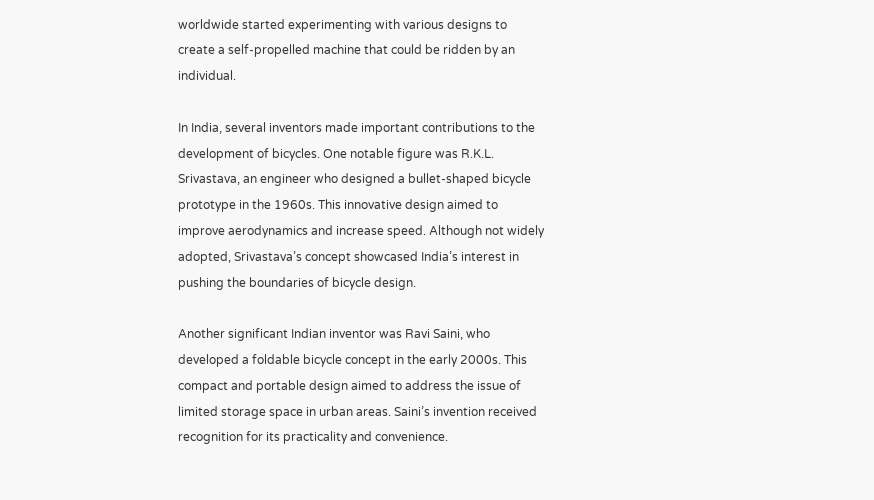worldwide started experimenting with various designs to create a self-propelled machine that could be ridden by an individual.

In India, several inventors made important contributions to the development of bicycles. One notable figure was R.K.L. Srivastava, an engineer who designed a bullet-shaped bicycle prototype in the 1960s. This innovative design aimed to improve aerodynamics and increase speed. Although not widely adopted, Srivastava’s concept showcased India’s interest in pushing the boundaries of bicycle design.

Another significant Indian inventor was Ravi Saini, who developed a foldable bicycle concept in the early 2000s. This compact and portable design aimed to address the issue of limited storage space in urban areas. Saini’s invention received recognition for its practicality and convenience.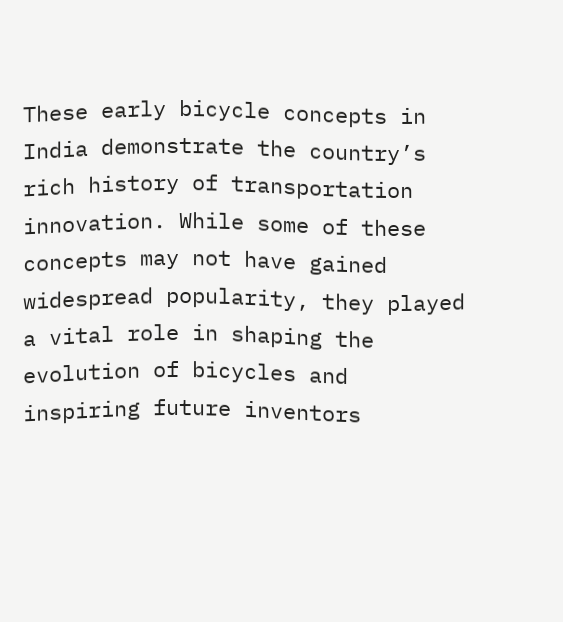These early bicycle concepts in India demonstrate the country’s rich history of transportation innovation. While some of these concepts may not have gained widespread popularity, they played a vital role in shaping the evolution of bicycles and inspiring future inventors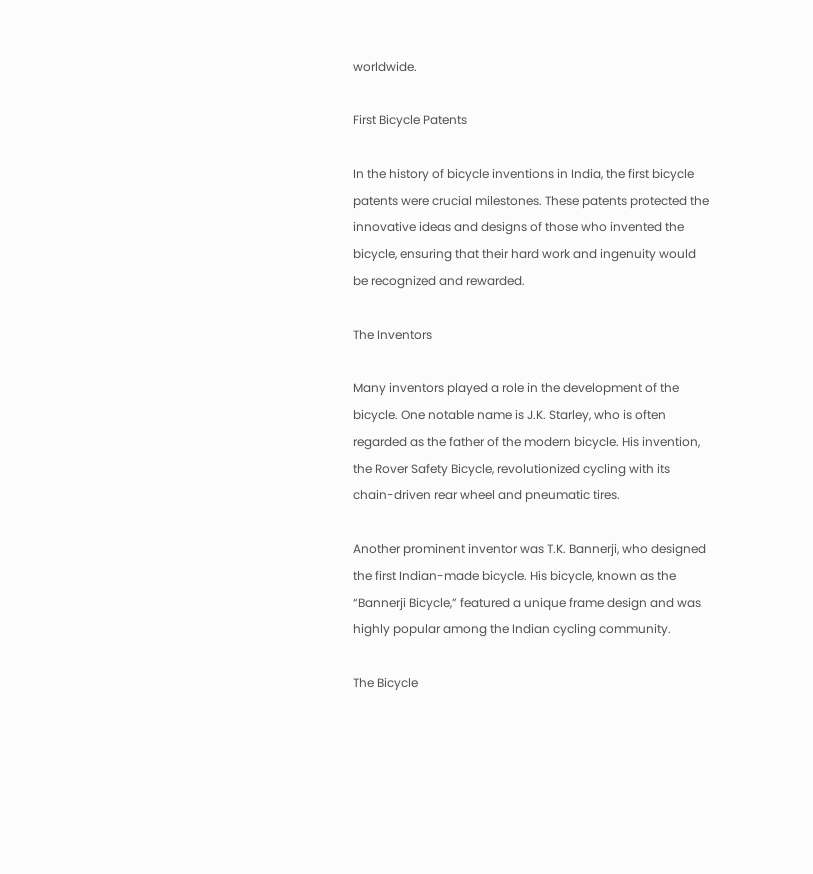worldwide.

First Bicycle Patents

In the history of bicycle inventions in India, the first bicycle patents were crucial milestones. These patents protected the innovative ideas and designs of those who invented the bicycle, ensuring that their hard work and ingenuity would be recognized and rewarded.

The Inventors

Many inventors played a role in the development of the bicycle. One notable name is J.K. Starley, who is often regarded as the father of the modern bicycle. His invention, the Rover Safety Bicycle, revolutionized cycling with its chain-driven rear wheel and pneumatic tires.

Another prominent inventor was T.K. Bannerji, who designed the first Indian-made bicycle. His bicycle, known as the “Bannerji Bicycle,” featured a unique frame design and was highly popular among the Indian cycling community.

The Bicycle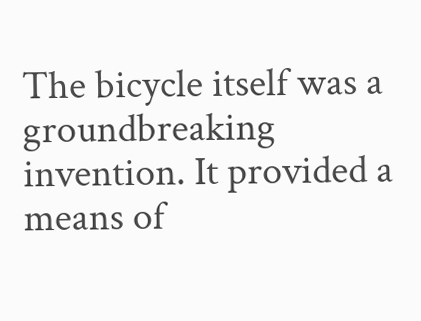The bicycle itself was a groundbreaking invention. It provided a means of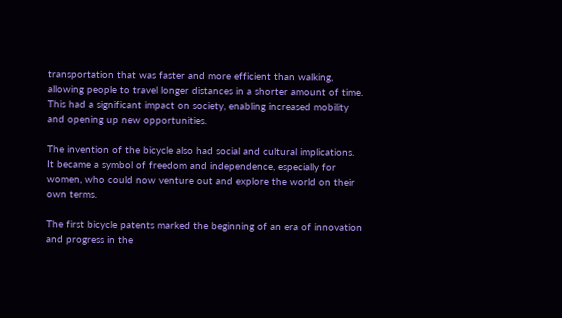transportation that was faster and more efficient than walking, allowing people to travel longer distances in a shorter amount of time. This had a significant impact on society, enabling increased mobility and opening up new opportunities.

The invention of the bicycle also had social and cultural implications. It became a symbol of freedom and independence, especially for women, who could now venture out and explore the world on their own terms.

The first bicycle patents marked the beginning of an era of innovation and progress in the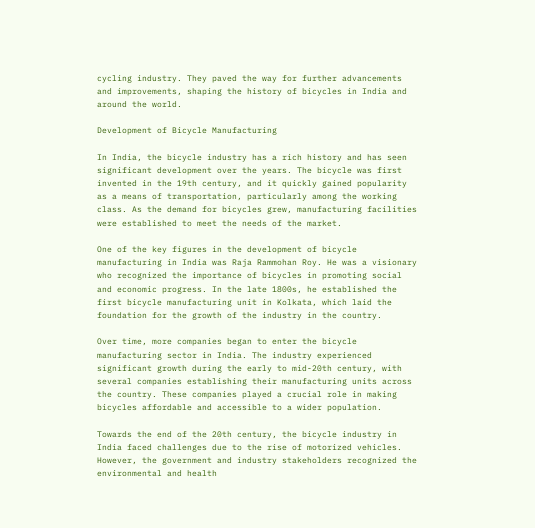cycling industry. They paved the way for further advancements and improvements, shaping the history of bicycles in India and around the world.

Development of Bicycle Manufacturing

In India, the bicycle industry has a rich history and has seen significant development over the years. The bicycle was first invented in the 19th century, and it quickly gained popularity as a means of transportation, particularly among the working class. As the demand for bicycles grew, manufacturing facilities were established to meet the needs of the market.

One of the key figures in the development of bicycle manufacturing in India was Raja Rammohan Roy. He was a visionary who recognized the importance of bicycles in promoting social and economic progress. In the late 1800s, he established the first bicycle manufacturing unit in Kolkata, which laid the foundation for the growth of the industry in the country.

Over time, more companies began to enter the bicycle manufacturing sector in India. The industry experienced significant growth during the early to mid-20th century, with several companies establishing their manufacturing units across the country. These companies played a crucial role in making bicycles affordable and accessible to a wider population.

Towards the end of the 20th century, the bicycle industry in India faced challenges due to the rise of motorized vehicles. However, the government and industry stakeholders recognized the environmental and health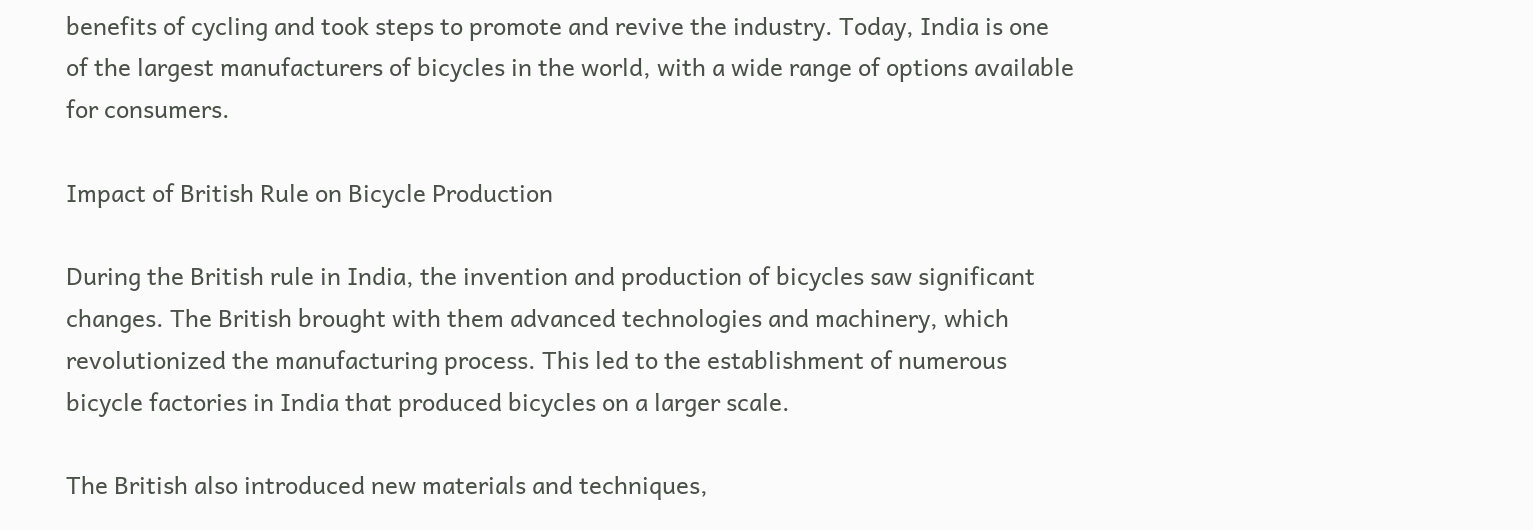benefits of cycling and took steps to promote and revive the industry. Today, India is one of the largest manufacturers of bicycles in the world, with a wide range of options available for consumers.

Impact of British Rule on Bicycle Production

During the British rule in India, the invention and production of bicycles saw significant changes. The British brought with them advanced technologies and machinery, which revolutionized the manufacturing process. This led to the establishment of numerous bicycle factories in India that produced bicycles on a larger scale.

The British also introduced new materials and techniques,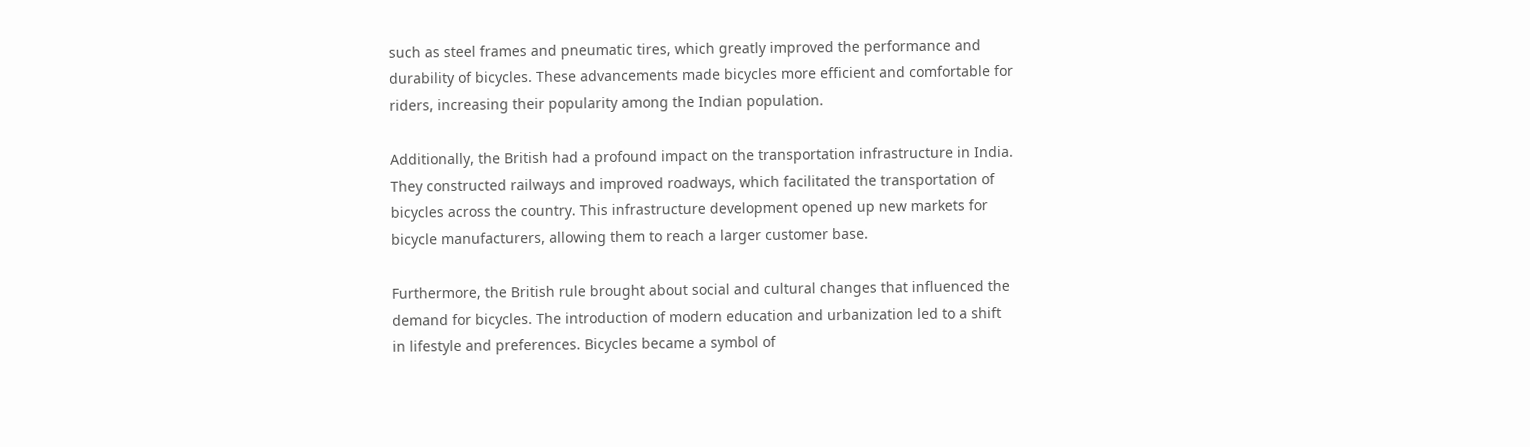such as steel frames and pneumatic tires, which greatly improved the performance and durability of bicycles. These advancements made bicycles more efficient and comfortable for riders, increasing their popularity among the Indian population.

Additionally, the British had a profound impact on the transportation infrastructure in India. They constructed railways and improved roadways, which facilitated the transportation of bicycles across the country. This infrastructure development opened up new markets for bicycle manufacturers, allowing them to reach a larger customer base.

Furthermore, the British rule brought about social and cultural changes that influenced the demand for bicycles. The introduction of modern education and urbanization led to a shift in lifestyle and preferences. Bicycles became a symbol of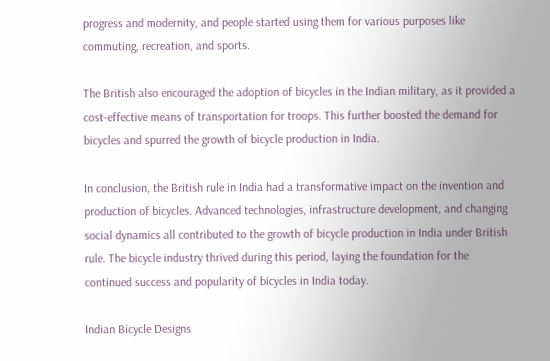progress and modernity, and people started using them for various purposes like commuting, recreation, and sports.

The British also encouraged the adoption of bicycles in the Indian military, as it provided a cost-effective means of transportation for troops. This further boosted the demand for bicycles and spurred the growth of bicycle production in India.

In conclusion, the British rule in India had a transformative impact on the invention and production of bicycles. Advanced technologies, infrastructure development, and changing social dynamics all contributed to the growth of bicycle production in India under British rule. The bicycle industry thrived during this period, laying the foundation for the continued success and popularity of bicycles in India today.

Indian Bicycle Designs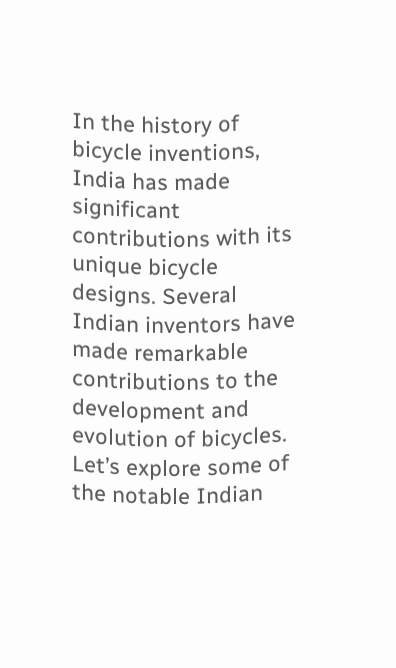In the history of bicycle inventions, India has made significant contributions with its unique bicycle designs. Several Indian inventors have made remarkable contributions to the development and evolution of bicycles. Let’s explore some of the notable Indian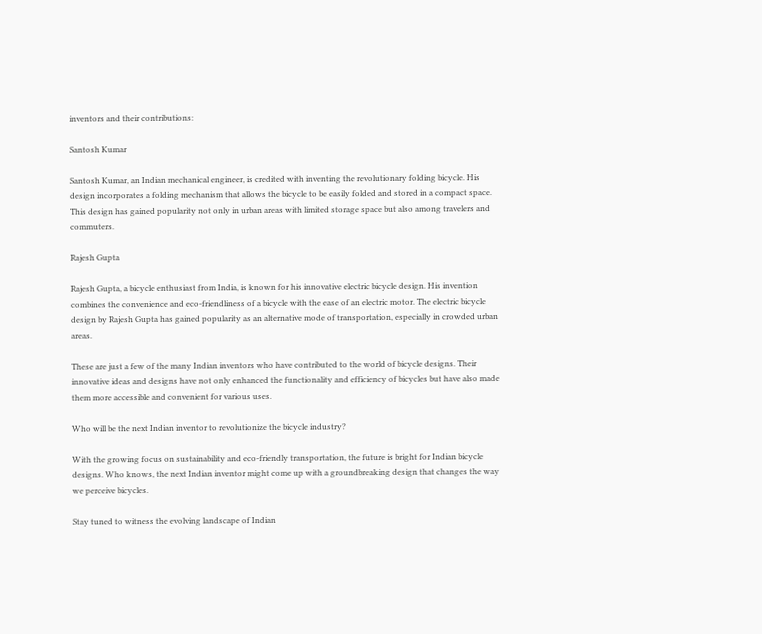inventors and their contributions:

Santosh Kumar

Santosh Kumar, an Indian mechanical engineer, is credited with inventing the revolutionary folding bicycle. His design incorporates a folding mechanism that allows the bicycle to be easily folded and stored in a compact space. This design has gained popularity not only in urban areas with limited storage space but also among travelers and commuters.

Rajesh Gupta

Rajesh Gupta, a bicycle enthusiast from India, is known for his innovative electric bicycle design. His invention combines the convenience and eco-friendliness of a bicycle with the ease of an electric motor. The electric bicycle design by Rajesh Gupta has gained popularity as an alternative mode of transportation, especially in crowded urban areas.

These are just a few of the many Indian inventors who have contributed to the world of bicycle designs. Their innovative ideas and designs have not only enhanced the functionality and efficiency of bicycles but have also made them more accessible and convenient for various uses.

Who will be the next Indian inventor to revolutionize the bicycle industry?

With the growing focus on sustainability and eco-friendly transportation, the future is bright for Indian bicycle designs. Who knows, the next Indian inventor might come up with a groundbreaking design that changes the way we perceive bicycles.

Stay tuned to witness the evolving landscape of Indian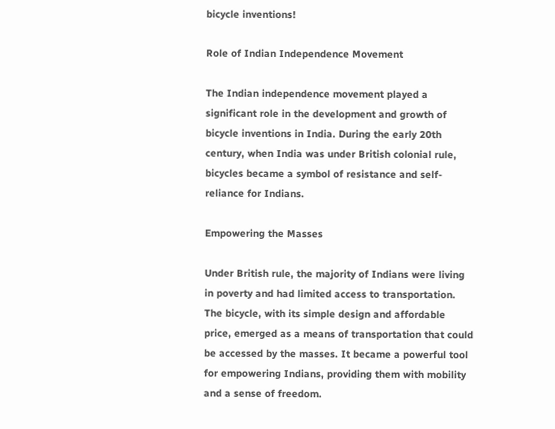bicycle inventions!

Role of Indian Independence Movement

The Indian independence movement played a significant role in the development and growth of bicycle inventions in India. During the early 20th century, when India was under British colonial rule, bicycles became a symbol of resistance and self-reliance for Indians.

Empowering the Masses

Under British rule, the majority of Indians were living in poverty and had limited access to transportation. The bicycle, with its simple design and affordable price, emerged as a means of transportation that could be accessed by the masses. It became a powerful tool for empowering Indians, providing them with mobility and a sense of freedom.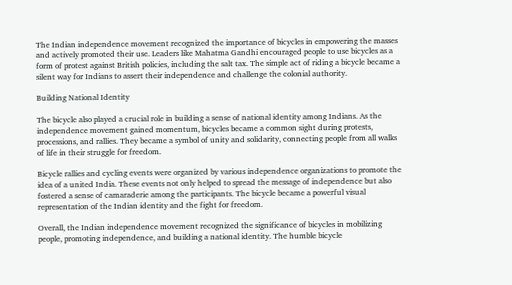The Indian independence movement recognized the importance of bicycles in empowering the masses and actively promoted their use. Leaders like Mahatma Gandhi encouraged people to use bicycles as a form of protest against British policies, including the salt tax. The simple act of riding a bicycle became a silent way for Indians to assert their independence and challenge the colonial authority.

Building National Identity

The bicycle also played a crucial role in building a sense of national identity among Indians. As the independence movement gained momentum, bicycles became a common sight during protests, processions, and rallies. They became a symbol of unity and solidarity, connecting people from all walks of life in their struggle for freedom.

Bicycle rallies and cycling events were organized by various independence organizations to promote the idea of a united India. These events not only helped to spread the message of independence but also fostered a sense of camaraderie among the participants. The bicycle became a powerful visual representation of the Indian identity and the fight for freedom.

Overall, the Indian independence movement recognized the significance of bicycles in mobilizing people, promoting independence, and building a national identity. The humble bicycle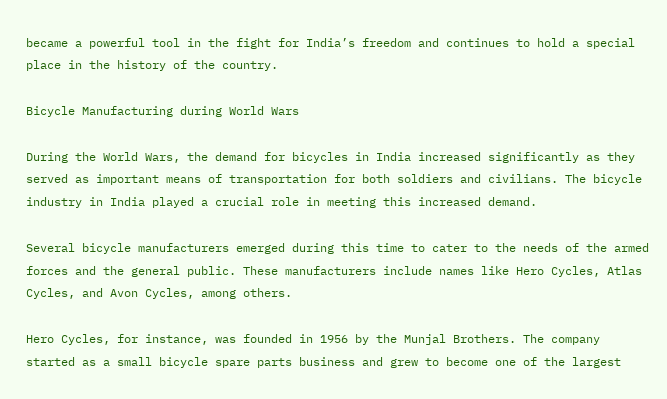became a powerful tool in the fight for India’s freedom and continues to hold a special place in the history of the country.

Bicycle Manufacturing during World Wars

During the World Wars, the demand for bicycles in India increased significantly as they served as important means of transportation for both soldiers and civilians. The bicycle industry in India played a crucial role in meeting this increased demand.

Several bicycle manufacturers emerged during this time to cater to the needs of the armed forces and the general public. These manufacturers include names like Hero Cycles, Atlas Cycles, and Avon Cycles, among others.

Hero Cycles, for instance, was founded in 1956 by the Munjal Brothers. The company started as a small bicycle spare parts business and grew to become one of the largest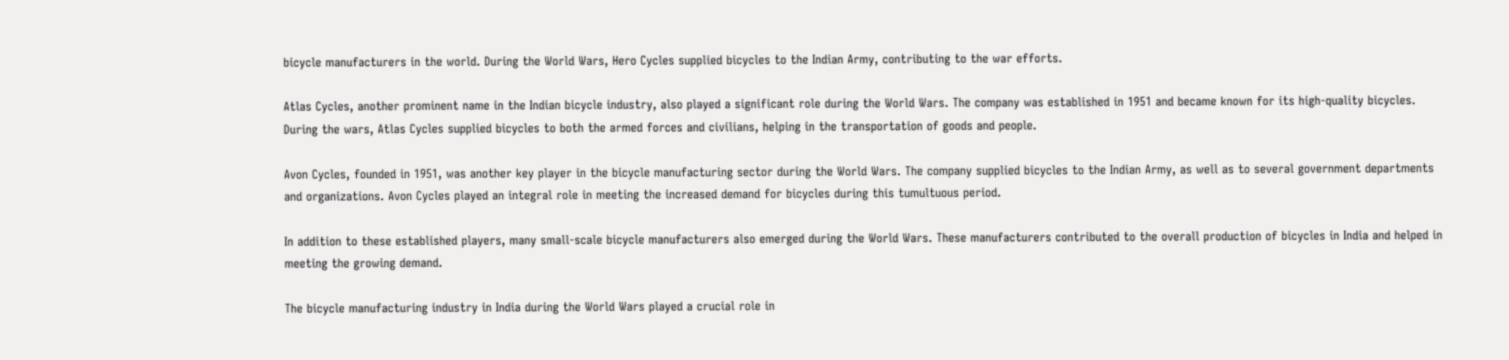bicycle manufacturers in the world. During the World Wars, Hero Cycles supplied bicycles to the Indian Army, contributing to the war efforts.

Atlas Cycles, another prominent name in the Indian bicycle industry, also played a significant role during the World Wars. The company was established in 1951 and became known for its high-quality bicycles. During the wars, Atlas Cycles supplied bicycles to both the armed forces and civilians, helping in the transportation of goods and people.

Avon Cycles, founded in 1951, was another key player in the bicycle manufacturing sector during the World Wars. The company supplied bicycles to the Indian Army, as well as to several government departments and organizations. Avon Cycles played an integral role in meeting the increased demand for bicycles during this tumultuous period.

In addition to these established players, many small-scale bicycle manufacturers also emerged during the World Wars. These manufacturers contributed to the overall production of bicycles in India and helped in meeting the growing demand.

The bicycle manufacturing industry in India during the World Wars played a crucial role in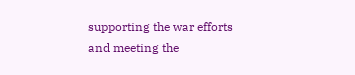supporting the war efforts and meeting the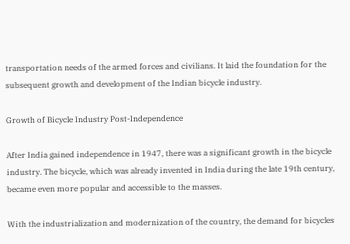transportation needs of the armed forces and civilians. It laid the foundation for the subsequent growth and development of the Indian bicycle industry.

Growth of Bicycle Industry Post-Independence

After India gained independence in 1947, there was a significant growth in the bicycle industry. The bicycle, which was already invented in India during the late 19th century, became even more popular and accessible to the masses.

With the industrialization and modernization of the country, the demand for bicycles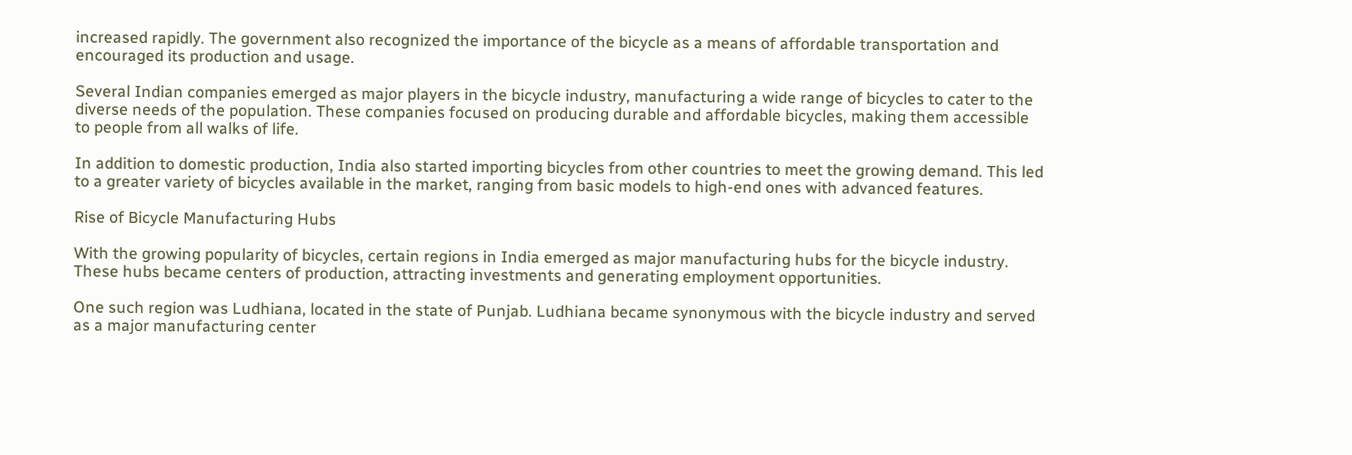increased rapidly. The government also recognized the importance of the bicycle as a means of affordable transportation and encouraged its production and usage.

Several Indian companies emerged as major players in the bicycle industry, manufacturing a wide range of bicycles to cater to the diverse needs of the population. These companies focused on producing durable and affordable bicycles, making them accessible to people from all walks of life.

In addition to domestic production, India also started importing bicycles from other countries to meet the growing demand. This led to a greater variety of bicycles available in the market, ranging from basic models to high-end ones with advanced features.

Rise of Bicycle Manufacturing Hubs

With the growing popularity of bicycles, certain regions in India emerged as major manufacturing hubs for the bicycle industry. These hubs became centers of production, attracting investments and generating employment opportunities.

One such region was Ludhiana, located in the state of Punjab. Ludhiana became synonymous with the bicycle industry and served as a major manufacturing center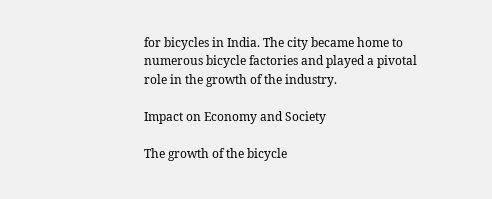for bicycles in India. The city became home to numerous bicycle factories and played a pivotal role in the growth of the industry.

Impact on Economy and Society

The growth of the bicycle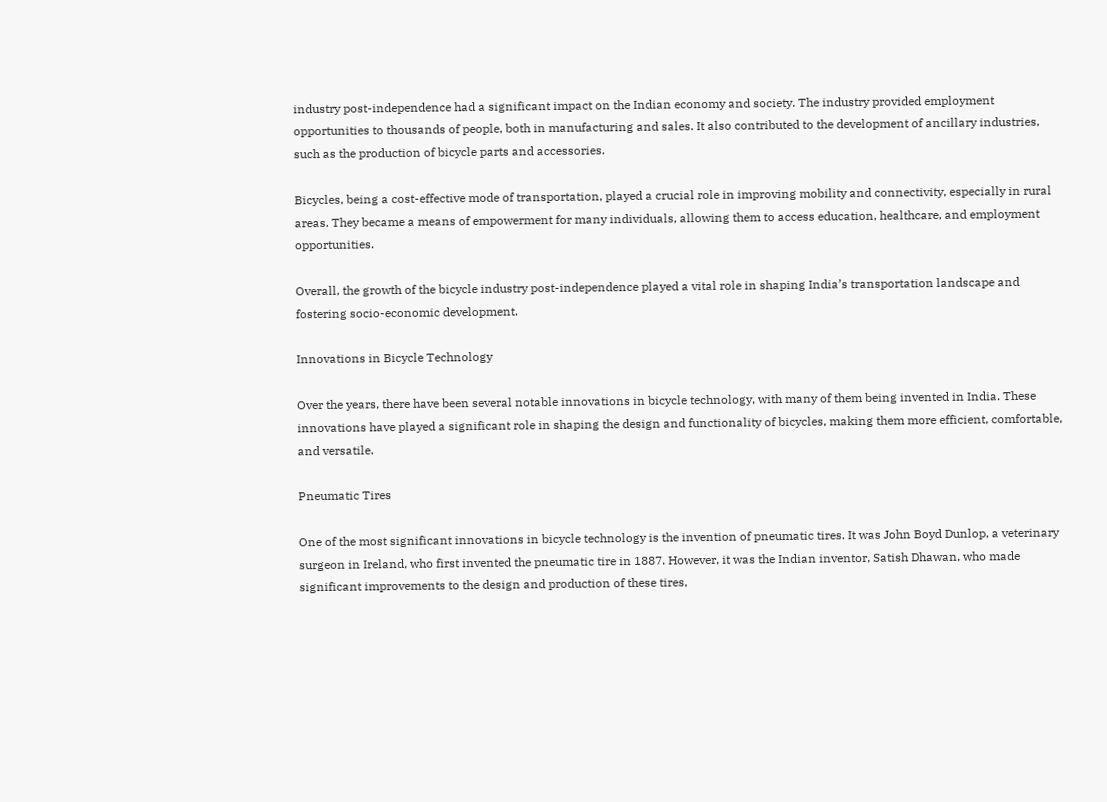industry post-independence had a significant impact on the Indian economy and society. The industry provided employment opportunities to thousands of people, both in manufacturing and sales. It also contributed to the development of ancillary industries, such as the production of bicycle parts and accessories.

Bicycles, being a cost-effective mode of transportation, played a crucial role in improving mobility and connectivity, especially in rural areas. They became a means of empowerment for many individuals, allowing them to access education, healthcare, and employment opportunities.

Overall, the growth of the bicycle industry post-independence played a vital role in shaping India’s transportation landscape and fostering socio-economic development.

Innovations in Bicycle Technology

Over the years, there have been several notable innovations in bicycle technology, with many of them being invented in India. These innovations have played a significant role in shaping the design and functionality of bicycles, making them more efficient, comfortable, and versatile.

Pneumatic Tires

One of the most significant innovations in bicycle technology is the invention of pneumatic tires. It was John Boyd Dunlop, a veterinary surgeon in Ireland, who first invented the pneumatic tire in 1887. However, it was the Indian inventor, Satish Dhawan, who made significant improvements to the design and production of these tires,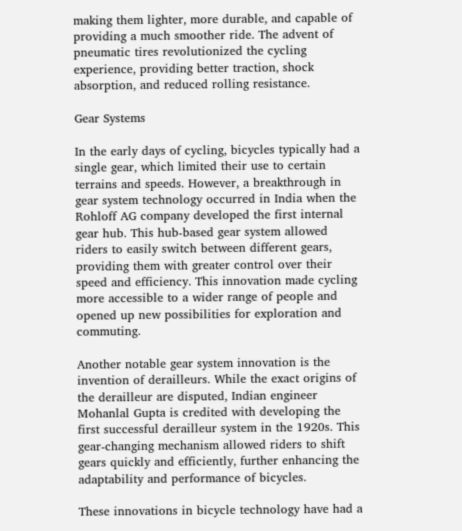making them lighter, more durable, and capable of providing a much smoother ride. The advent of pneumatic tires revolutionized the cycling experience, providing better traction, shock absorption, and reduced rolling resistance.

Gear Systems

In the early days of cycling, bicycles typically had a single gear, which limited their use to certain terrains and speeds. However, a breakthrough in gear system technology occurred in India when the Rohloff AG company developed the first internal gear hub. This hub-based gear system allowed riders to easily switch between different gears, providing them with greater control over their speed and efficiency. This innovation made cycling more accessible to a wider range of people and opened up new possibilities for exploration and commuting.

Another notable gear system innovation is the invention of derailleurs. While the exact origins of the derailleur are disputed, Indian engineer Mohanlal Gupta is credited with developing the first successful derailleur system in the 1920s. This gear-changing mechanism allowed riders to shift gears quickly and efficiently, further enhancing the adaptability and performance of bicycles.

These innovations in bicycle technology have had a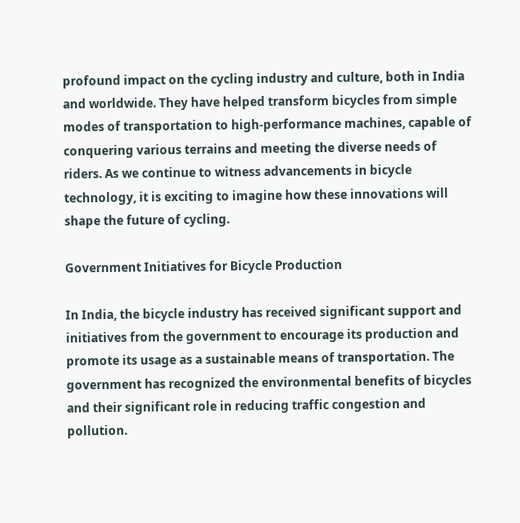profound impact on the cycling industry and culture, both in India and worldwide. They have helped transform bicycles from simple modes of transportation to high-performance machines, capable of conquering various terrains and meeting the diverse needs of riders. As we continue to witness advancements in bicycle technology, it is exciting to imagine how these innovations will shape the future of cycling.

Government Initiatives for Bicycle Production

In India, the bicycle industry has received significant support and initiatives from the government to encourage its production and promote its usage as a sustainable means of transportation. The government has recognized the environmental benefits of bicycles and their significant role in reducing traffic congestion and pollution.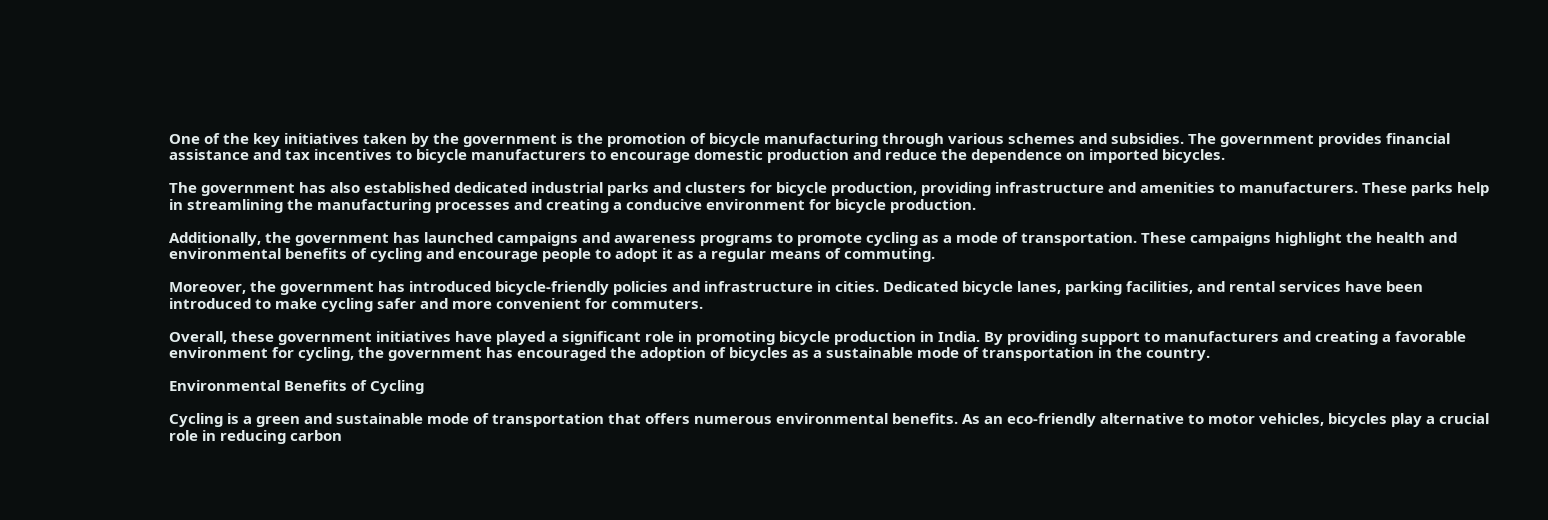One of the key initiatives taken by the government is the promotion of bicycle manufacturing through various schemes and subsidies. The government provides financial assistance and tax incentives to bicycle manufacturers to encourage domestic production and reduce the dependence on imported bicycles.

The government has also established dedicated industrial parks and clusters for bicycle production, providing infrastructure and amenities to manufacturers. These parks help in streamlining the manufacturing processes and creating a conducive environment for bicycle production.

Additionally, the government has launched campaigns and awareness programs to promote cycling as a mode of transportation. These campaigns highlight the health and environmental benefits of cycling and encourage people to adopt it as a regular means of commuting.

Moreover, the government has introduced bicycle-friendly policies and infrastructure in cities. Dedicated bicycle lanes, parking facilities, and rental services have been introduced to make cycling safer and more convenient for commuters.

Overall, these government initiatives have played a significant role in promoting bicycle production in India. By providing support to manufacturers and creating a favorable environment for cycling, the government has encouraged the adoption of bicycles as a sustainable mode of transportation in the country.

Environmental Benefits of Cycling

Cycling is a green and sustainable mode of transportation that offers numerous environmental benefits. As an eco-friendly alternative to motor vehicles, bicycles play a crucial role in reducing carbon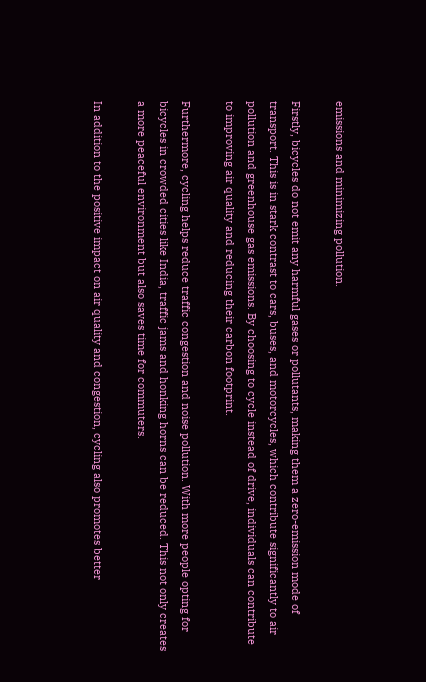emissions and minimizing pollution.

Firstly, bicycles do not emit any harmful gases or pollutants, making them a zero-emission mode of transport. This is in stark contrast to cars, buses, and motorcycles, which contribute significantly to air pollution and greenhouse gas emissions. By choosing to cycle instead of drive, individuals can contribute to improving air quality and reducing their carbon footprint.

Furthermore, cycling helps reduce traffic congestion and noise pollution. With more people opting for bicycles in crowded cities like India, traffic jams and honking horns can be reduced. This not only creates a more peaceful environment but also saves time for commuters.

In addition to the positive impact on air quality and congestion, cycling also promotes better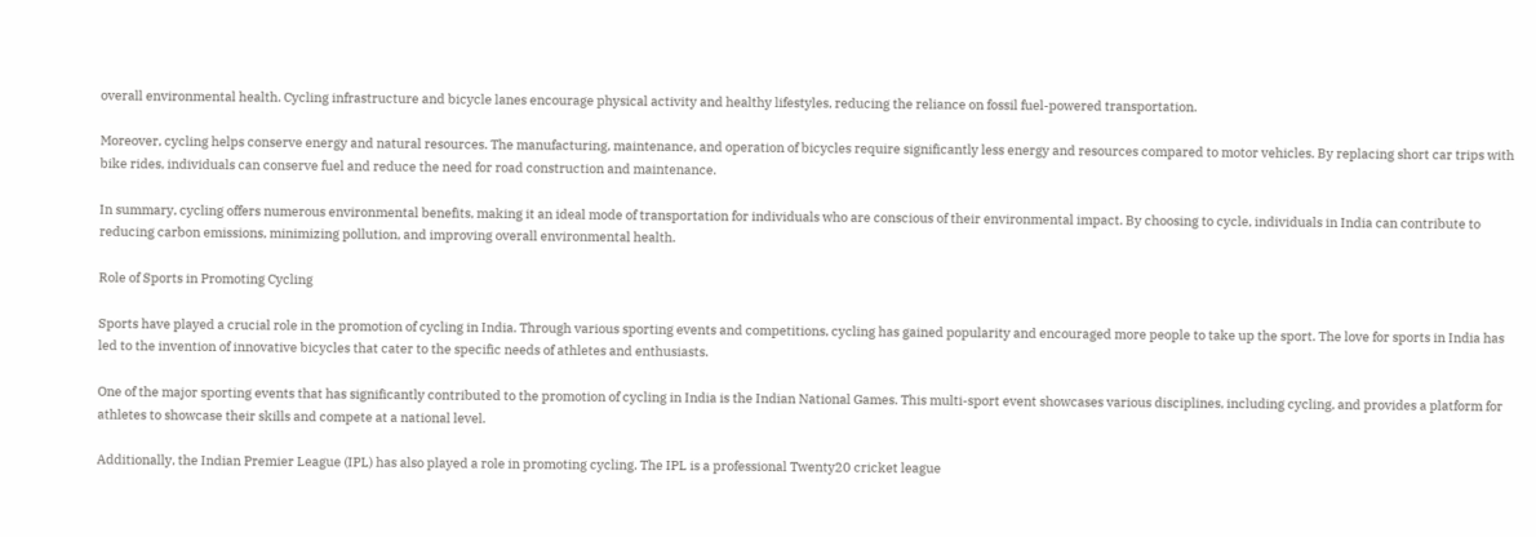overall environmental health. Cycling infrastructure and bicycle lanes encourage physical activity and healthy lifestyles, reducing the reliance on fossil fuel-powered transportation.

Moreover, cycling helps conserve energy and natural resources. The manufacturing, maintenance, and operation of bicycles require significantly less energy and resources compared to motor vehicles. By replacing short car trips with bike rides, individuals can conserve fuel and reduce the need for road construction and maintenance.

In summary, cycling offers numerous environmental benefits, making it an ideal mode of transportation for individuals who are conscious of their environmental impact. By choosing to cycle, individuals in India can contribute to reducing carbon emissions, minimizing pollution, and improving overall environmental health.

Role of Sports in Promoting Cycling

Sports have played a crucial role in the promotion of cycling in India. Through various sporting events and competitions, cycling has gained popularity and encouraged more people to take up the sport. The love for sports in India has led to the invention of innovative bicycles that cater to the specific needs of athletes and enthusiasts.

One of the major sporting events that has significantly contributed to the promotion of cycling in India is the Indian National Games. This multi-sport event showcases various disciplines, including cycling, and provides a platform for athletes to showcase their skills and compete at a national level.

Additionally, the Indian Premier League (IPL) has also played a role in promoting cycling. The IPL is a professional Twenty20 cricket league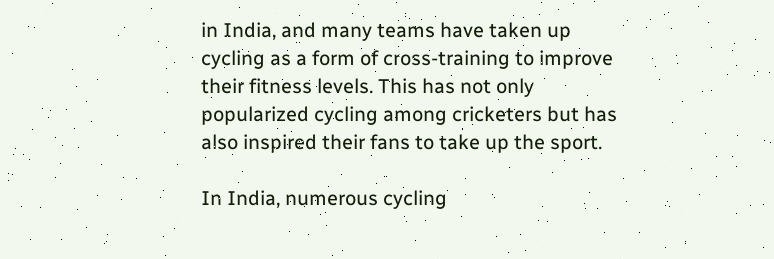in India, and many teams have taken up cycling as a form of cross-training to improve their fitness levels. This has not only popularized cycling among cricketers but has also inspired their fans to take up the sport.

In India, numerous cycling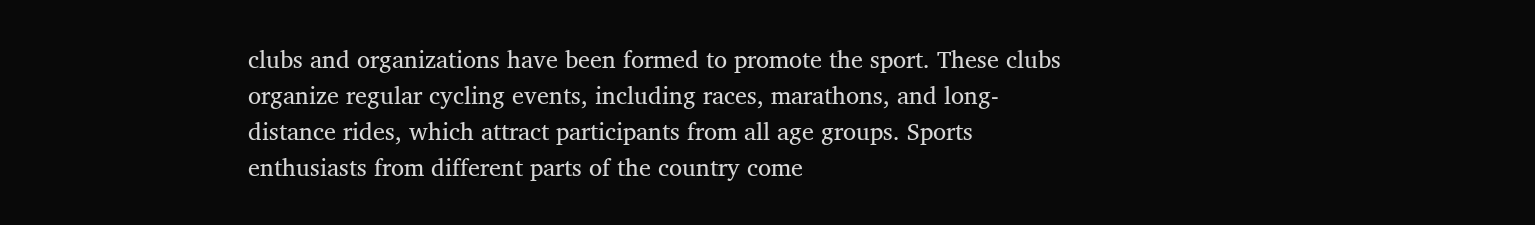clubs and organizations have been formed to promote the sport. These clubs organize regular cycling events, including races, marathons, and long-distance rides, which attract participants from all age groups. Sports enthusiasts from different parts of the country come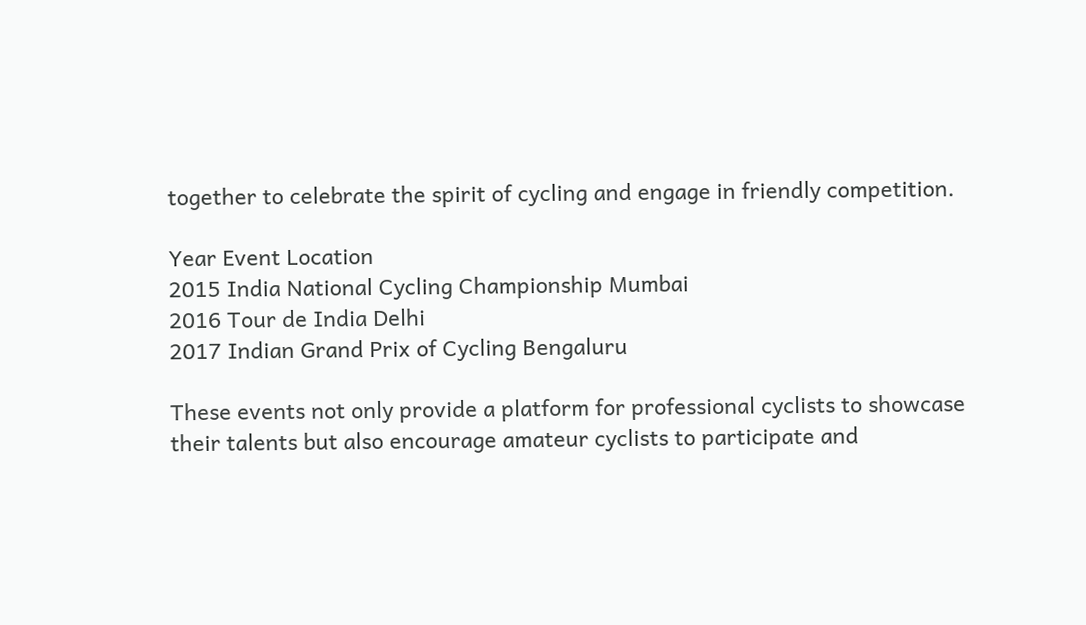together to celebrate the spirit of cycling and engage in friendly competition.

Year Event Location
2015 India National Cycling Championship Mumbai
2016 Tour de India Delhi
2017 Indian Grand Prix of Cycling Bengaluru

These events not only provide a platform for professional cyclists to showcase their talents but also encourage amateur cyclists to participate and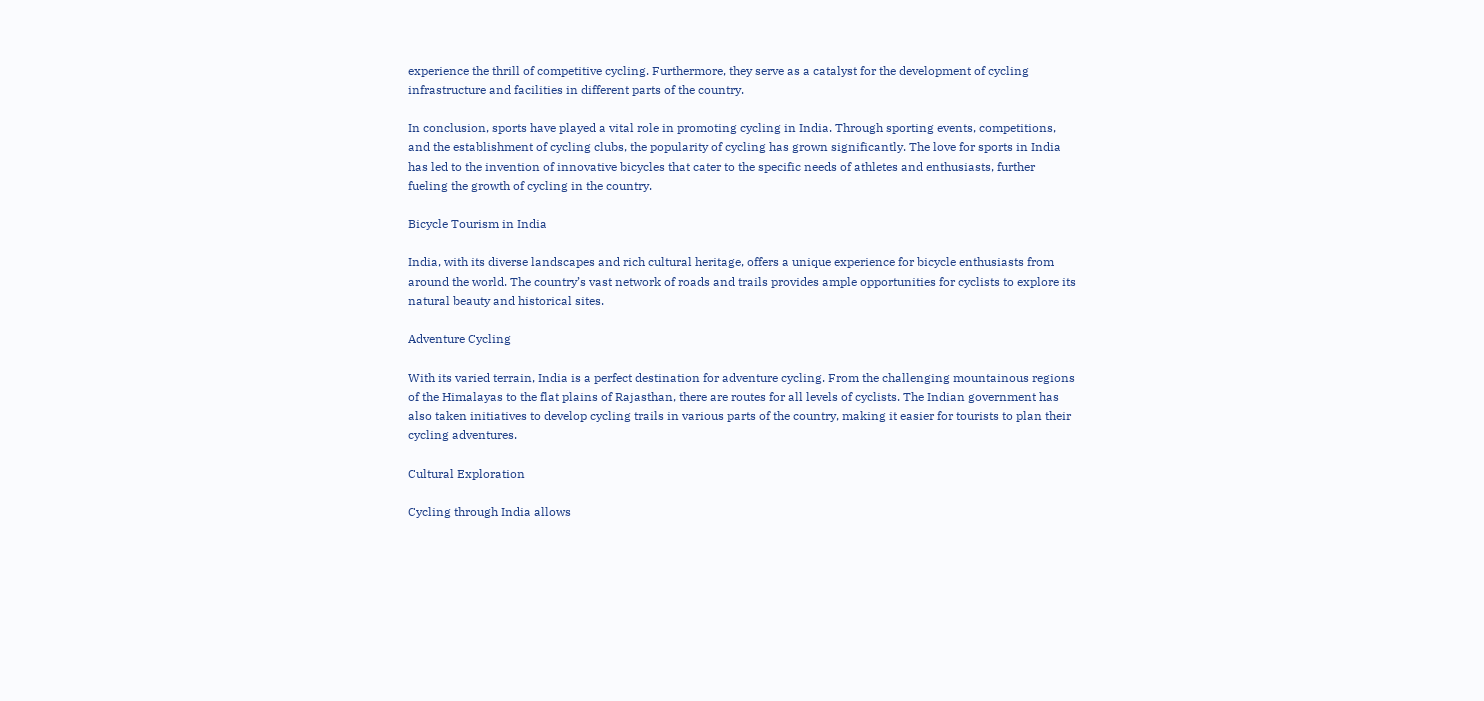experience the thrill of competitive cycling. Furthermore, they serve as a catalyst for the development of cycling infrastructure and facilities in different parts of the country.

In conclusion, sports have played a vital role in promoting cycling in India. Through sporting events, competitions, and the establishment of cycling clubs, the popularity of cycling has grown significantly. The love for sports in India has led to the invention of innovative bicycles that cater to the specific needs of athletes and enthusiasts, further fueling the growth of cycling in the country.

Bicycle Tourism in India

India, with its diverse landscapes and rich cultural heritage, offers a unique experience for bicycle enthusiasts from around the world. The country’s vast network of roads and trails provides ample opportunities for cyclists to explore its natural beauty and historical sites.

Adventure Cycling

With its varied terrain, India is a perfect destination for adventure cycling. From the challenging mountainous regions of the Himalayas to the flat plains of Rajasthan, there are routes for all levels of cyclists. The Indian government has also taken initiatives to develop cycling trails in various parts of the country, making it easier for tourists to plan their cycling adventures.

Cultural Exploration

Cycling through India allows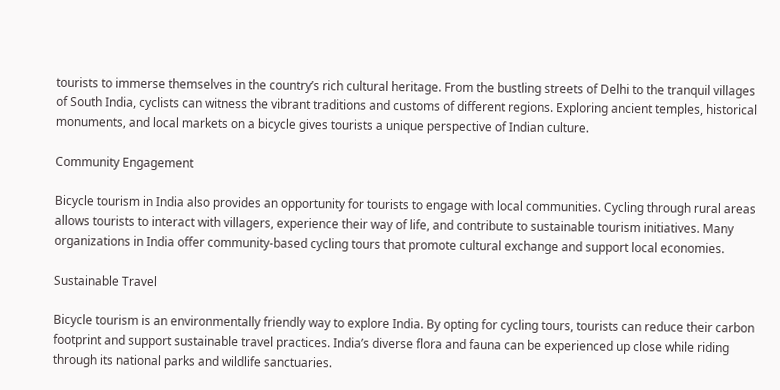tourists to immerse themselves in the country’s rich cultural heritage. From the bustling streets of Delhi to the tranquil villages of South India, cyclists can witness the vibrant traditions and customs of different regions. Exploring ancient temples, historical monuments, and local markets on a bicycle gives tourists a unique perspective of Indian culture.

Community Engagement

Bicycle tourism in India also provides an opportunity for tourists to engage with local communities. Cycling through rural areas allows tourists to interact with villagers, experience their way of life, and contribute to sustainable tourism initiatives. Many organizations in India offer community-based cycling tours that promote cultural exchange and support local economies.

Sustainable Travel

Bicycle tourism is an environmentally friendly way to explore India. By opting for cycling tours, tourists can reduce their carbon footprint and support sustainable travel practices. India’s diverse flora and fauna can be experienced up close while riding through its national parks and wildlife sanctuaries.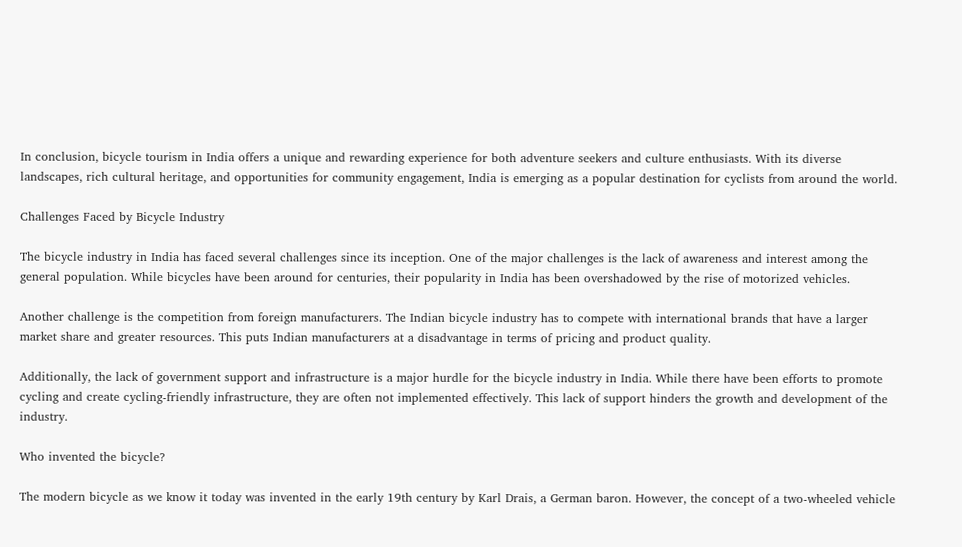In conclusion, bicycle tourism in India offers a unique and rewarding experience for both adventure seekers and culture enthusiasts. With its diverse landscapes, rich cultural heritage, and opportunities for community engagement, India is emerging as a popular destination for cyclists from around the world.

Challenges Faced by Bicycle Industry

The bicycle industry in India has faced several challenges since its inception. One of the major challenges is the lack of awareness and interest among the general population. While bicycles have been around for centuries, their popularity in India has been overshadowed by the rise of motorized vehicles.

Another challenge is the competition from foreign manufacturers. The Indian bicycle industry has to compete with international brands that have a larger market share and greater resources. This puts Indian manufacturers at a disadvantage in terms of pricing and product quality.

Additionally, the lack of government support and infrastructure is a major hurdle for the bicycle industry in India. While there have been efforts to promote cycling and create cycling-friendly infrastructure, they are often not implemented effectively. This lack of support hinders the growth and development of the industry.

Who invented the bicycle?

The modern bicycle as we know it today was invented in the early 19th century by Karl Drais, a German baron. However, the concept of a two-wheeled vehicle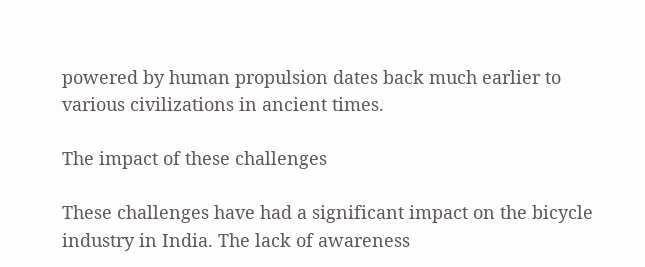powered by human propulsion dates back much earlier to various civilizations in ancient times.

The impact of these challenges

These challenges have had a significant impact on the bicycle industry in India. The lack of awareness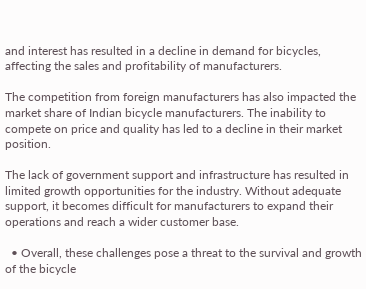and interest has resulted in a decline in demand for bicycles, affecting the sales and profitability of manufacturers.

The competition from foreign manufacturers has also impacted the market share of Indian bicycle manufacturers. The inability to compete on price and quality has led to a decline in their market position.

The lack of government support and infrastructure has resulted in limited growth opportunities for the industry. Without adequate support, it becomes difficult for manufacturers to expand their operations and reach a wider customer base.

  • Overall, these challenges pose a threat to the survival and growth of the bicycle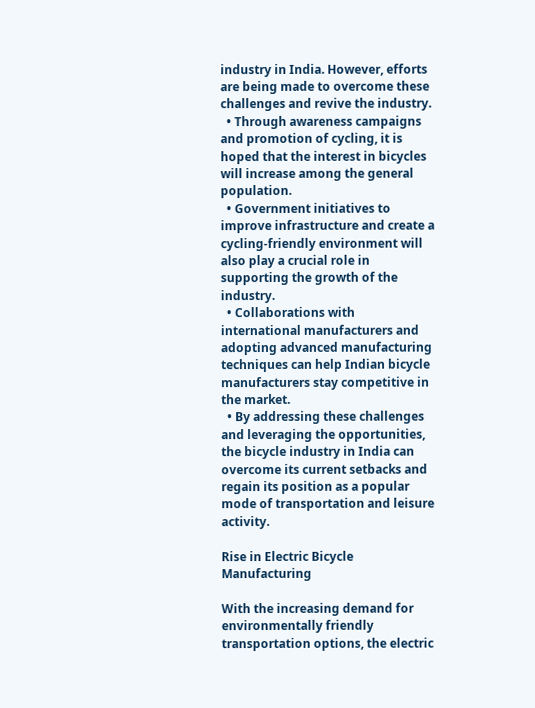industry in India. However, efforts are being made to overcome these challenges and revive the industry.
  • Through awareness campaigns and promotion of cycling, it is hoped that the interest in bicycles will increase among the general population.
  • Government initiatives to improve infrastructure and create a cycling-friendly environment will also play a crucial role in supporting the growth of the industry.
  • Collaborations with international manufacturers and adopting advanced manufacturing techniques can help Indian bicycle manufacturers stay competitive in the market.
  • By addressing these challenges and leveraging the opportunities, the bicycle industry in India can overcome its current setbacks and regain its position as a popular mode of transportation and leisure activity.

Rise in Electric Bicycle Manufacturing

With the increasing demand for environmentally friendly transportation options, the electric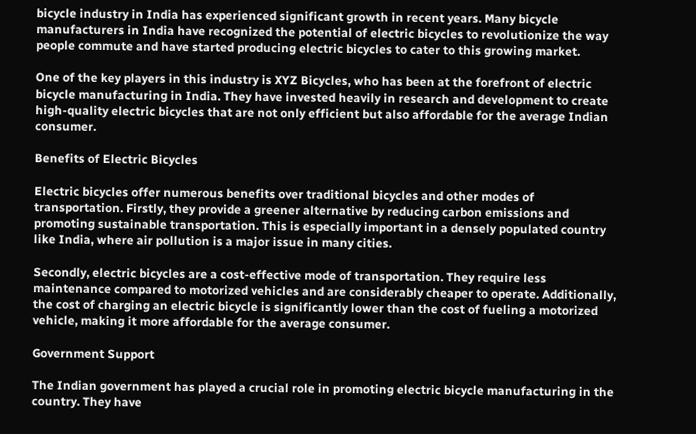bicycle industry in India has experienced significant growth in recent years. Many bicycle manufacturers in India have recognized the potential of electric bicycles to revolutionize the way people commute and have started producing electric bicycles to cater to this growing market.

One of the key players in this industry is XYZ Bicycles, who has been at the forefront of electric bicycle manufacturing in India. They have invested heavily in research and development to create high-quality electric bicycles that are not only efficient but also affordable for the average Indian consumer.

Benefits of Electric Bicycles

Electric bicycles offer numerous benefits over traditional bicycles and other modes of transportation. Firstly, they provide a greener alternative by reducing carbon emissions and promoting sustainable transportation. This is especially important in a densely populated country like India, where air pollution is a major issue in many cities.

Secondly, electric bicycles are a cost-effective mode of transportation. They require less maintenance compared to motorized vehicles and are considerably cheaper to operate. Additionally, the cost of charging an electric bicycle is significantly lower than the cost of fueling a motorized vehicle, making it more affordable for the average consumer.

Government Support

The Indian government has played a crucial role in promoting electric bicycle manufacturing in the country. They have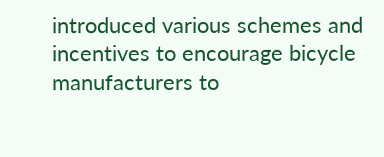introduced various schemes and incentives to encourage bicycle manufacturers to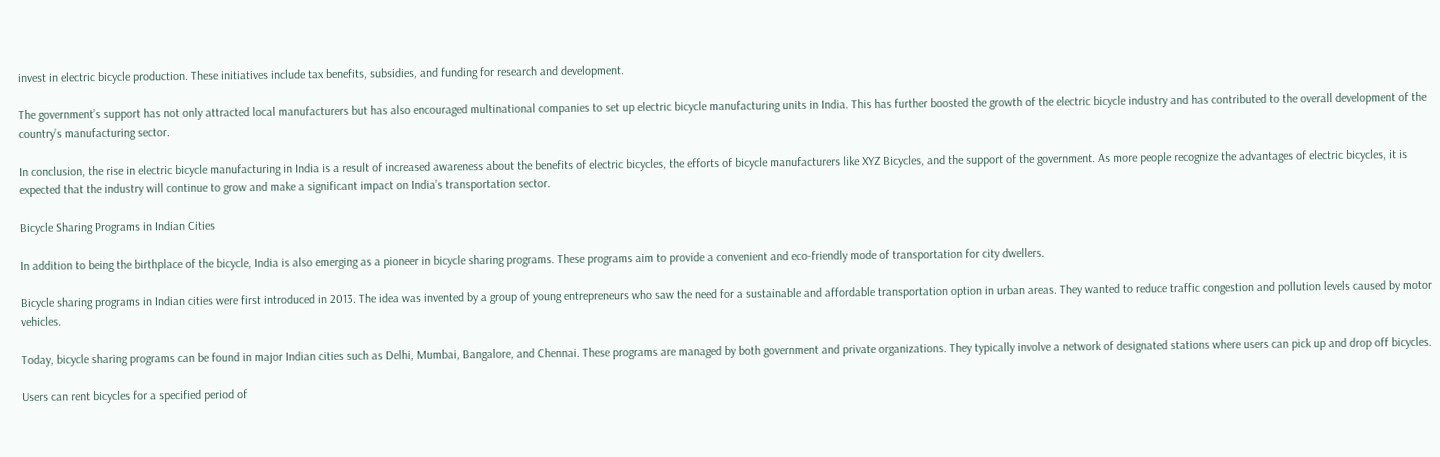invest in electric bicycle production. These initiatives include tax benefits, subsidies, and funding for research and development.

The government’s support has not only attracted local manufacturers but has also encouraged multinational companies to set up electric bicycle manufacturing units in India. This has further boosted the growth of the electric bicycle industry and has contributed to the overall development of the country’s manufacturing sector.

In conclusion, the rise in electric bicycle manufacturing in India is a result of increased awareness about the benefits of electric bicycles, the efforts of bicycle manufacturers like XYZ Bicycles, and the support of the government. As more people recognize the advantages of electric bicycles, it is expected that the industry will continue to grow and make a significant impact on India’s transportation sector.

Bicycle Sharing Programs in Indian Cities

In addition to being the birthplace of the bicycle, India is also emerging as a pioneer in bicycle sharing programs. These programs aim to provide a convenient and eco-friendly mode of transportation for city dwellers.

Bicycle sharing programs in Indian cities were first introduced in 2013. The idea was invented by a group of young entrepreneurs who saw the need for a sustainable and affordable transportation option in urban areas. They wanted to reduce traffic congestion and pollution levels caused by motor vehicles.

Today, bicycle sharing programs can be found in major Indian cities such as Delhi, Mumbai, Bangalore, and Chennai. These programs are managed by both government and private organizations. They typically involve a network of designated stations where users can pick up and drop off bicycles.

Users can rent bicycles for a specified period of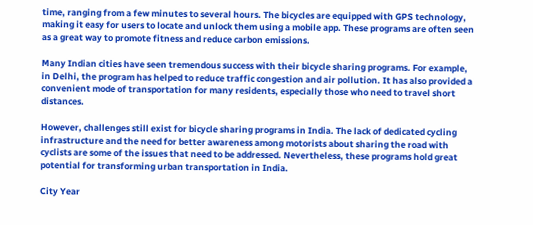time, ranging from a few minutes to several hours. The bicycles are equipped with GPS technology, making it easy for users to locate and unlock them using a mobile app. These programs are often seen as a great way to promote fitness and reduce carbon emissions.

Many Indian cities have seen tremendous success with their bicycle sharing programs. For example, in Delhi, the program has helped to reduce traffic congestion and air pollution. It has also provided a convenient mode of transportation for many residents, especially those who need to travel short distances.

However, challenges still exist for bicycle sharing programs in India. The lack of dedicated cycling infrastructure and the need for better awareness among motorists about sharing the road with cyclists are some of the issues that need to be addressed. Nevertheless, these programs hold great potential for transforming urban transportation in India.

City Year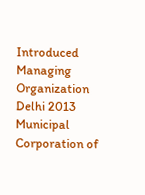Introduced Managing Organization
Delhi 2013 Municipal Corporation of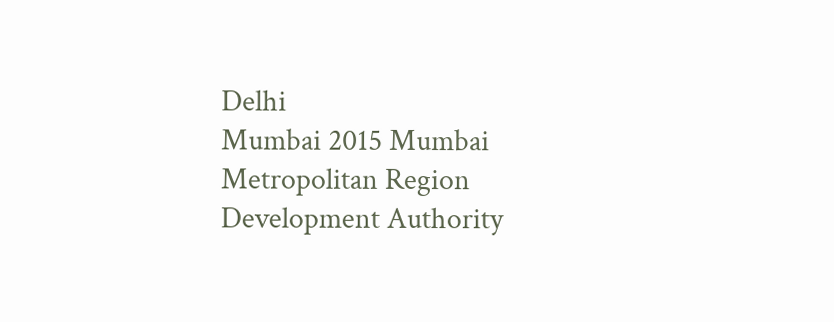Delhi
Mumbai 2015 Mumbai Metropolitan Region Development Authority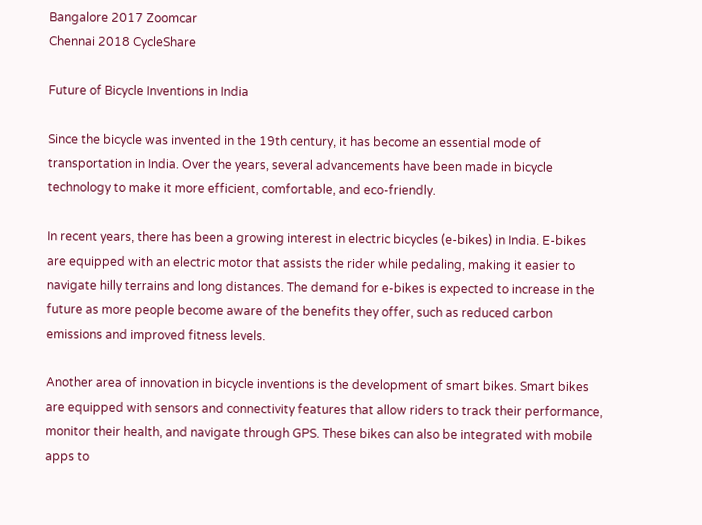Bangalore 2017 Zoomcar
Chennai 2018 CycleShare

Future of Bicycle Inventions in India

Since the bicycle was invented in the 19th century, it has become an essential mode of transportation in India. Over the years, several advancements have been made in bicycle technology to make it more efficient, comfortable, and eco-friendly.

In recent years, there has been a growing interest in electric bicycles (e-bikes) in India. E-bikes are equipped with an electric motor that assists the rider while pedaling, making it easier to navigate hilly terrains and long distances. The demand for e-bikes is expected to increase in the future as more people become aware of the benefits they offer, such as reduced carbon emissions and improved fitness levels.

Another area of innovation in bicycle inventions is the development of smart bikes. Smart bikes are equipped with sensors and connectivity features that allow riders to track their performance, monitor their health, and navigate through GPS. These bikes can also be integrated with mobile apps to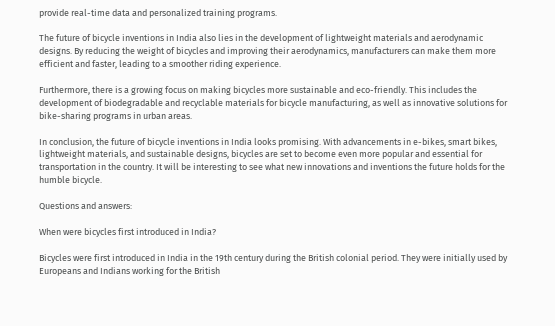provide real-time data and personalized training programs.

The future of bicycle inventions in India also lies in the development of lightweight materials and aerodynamic designs. By reducing the weight of bicycles and improving their aerodynamics, manufacturers can make them more efficient and faster, leading to a smoother riding experience.

Furthermore, there is a growing focus on making bicycles more sustainable and eco-friendly. This includes the development of biodegradable and recyclable materials for bicycle manufacturing, as well as innovative solutions for bike-sharing programs in urban areas.

In conclusion, the future of bicycle inventions in India looks promising. With advancements in e-bikes, smart bikes, lightweight materials, and sustainable designs, bicycles are set to become even more popular and essential for transportation in the country. It will be interesting to see what new innovations and inventions the future holds for the humble bicycle.

Questions and answers:

When were bicycles first introduced in India?

Bicycles were first introduced in India in the 19th century during the British colonial period. They were initially used by Europeans and Indians working for the British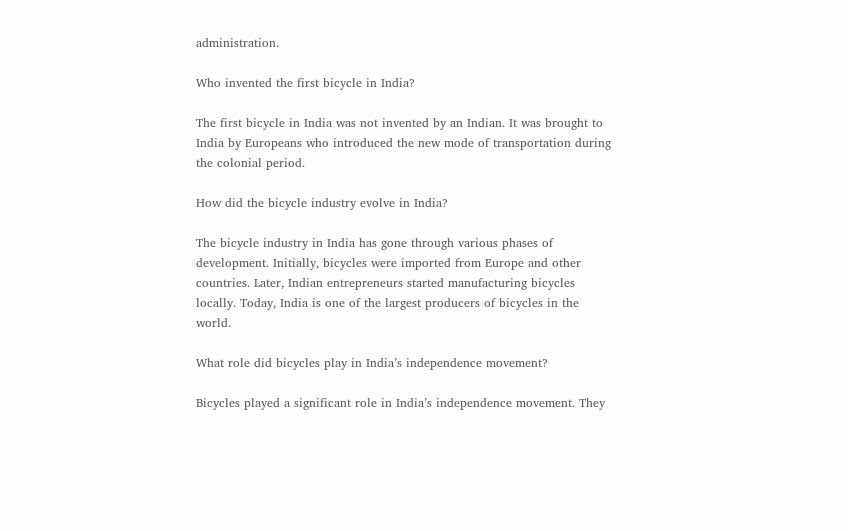administration.

Who invented the first bicycle in India?

The first bicycle in India was not invented by an Indian. It was brought to India by Europeans who introduced the new mode of transportation during the colonial period.

How did the bicycle industry evolve in India?

The bicycle industry in India has gone through various phases of development. Initially, bicycles were imported from Europe and other countries. Later, Indian entrepreneurs started manufacturing bicycles locally. Today, India is one of the largest producers of bicycles in the world.

What role did bicycles play in India’s independence movement?

Bicycles played a significant role in India’s independence movement. They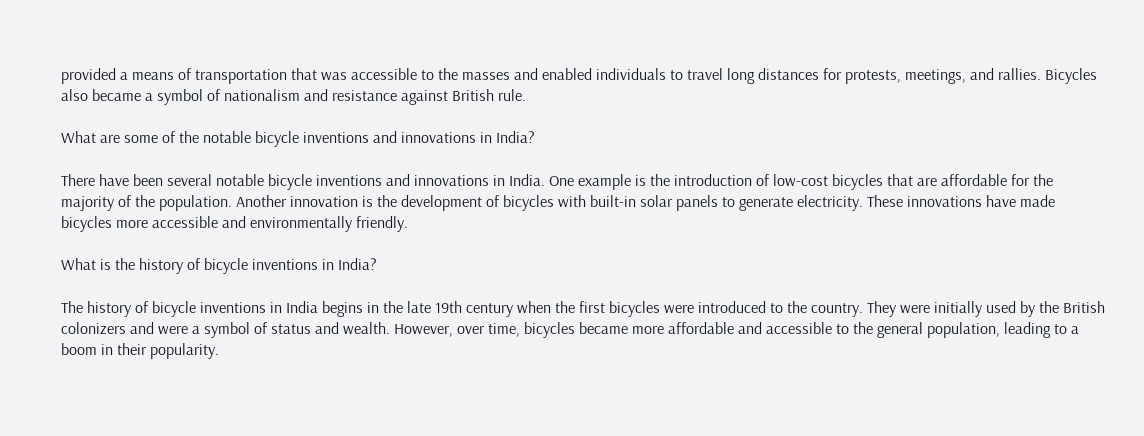provided a means of transportation that was accessible to the masses and enabled individuals to travel long distances for protests, meetings, and rallies. Bicycles also became a symbol of nationalism and resistance against British rule.

What are some of the notable bicycle inventions and innovations in India?

There have been several notable bicycle inventions and innovations in India. One example is the introduction of low-cost bicycles that are affordable for the majority of the population. Another innovation is the development of bicycles with built-in solar panels to generate electricity. These innovations have made bicycles more accessible and environmentally friendly.

What is the history of bicycle inventions in India?

The history of bicycle inventions in India begins in the late 19th century when the first bicycles were introduced to the country. They were initially used by the British colonizers and were a symbol of status and wealth. However, over time, bicycles became more affordable and accessible to the general population, leading to a boom in their popularity.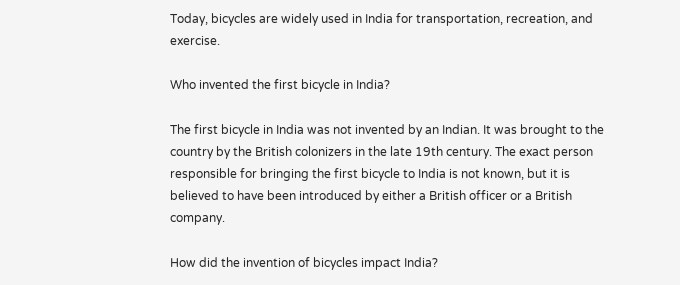Today, bicycles are widely used in India for transportation, recreation, and exercise.

Who invented the first bicycle in India?

The first bicycle in India was not invented by an Indian. It was brought to the country by the British colonizers in the late 19th century. The exact person responsible for bringing the first bicycle to India is not known, but it is believed to have been introduced by either a British officer or a British company.

How did the invention of bicycles impact India?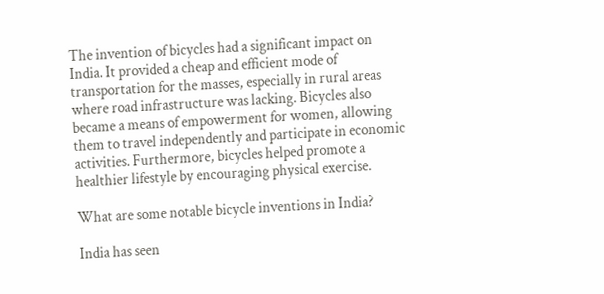The invention of bicycles had a significant impact on India. It provided a cheap and efficient mode of transportation for the masses, especially in rural areas where road infrastructure was lacking. Bicycles also became a means of empowerment for women, allowing them to travel independently and participate in economic activities. Furthermore, bicycles helped promote a healthier lifestyle by encouraging physical exercise.

What are some notable bicycle inventions in India?

India has seen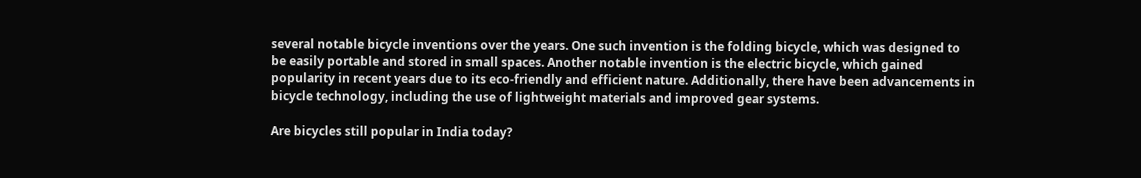several notable bicycle inventions over the years. One such invention is the folding bicycle, which was designed to be easily portable and stored in small spaces. Another notable invention is the electric bicycle, which gained popularity in recent years due to its eco-friendly and efficient nature. Additionally, there have been advancements in bicycle technology, including the use of lightweight materials and improved gear systems.

Are bicycles still popular in India today?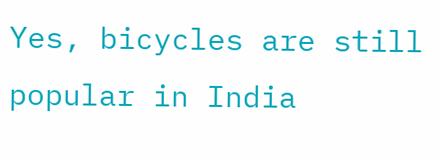Yes, bicycles are still popular in India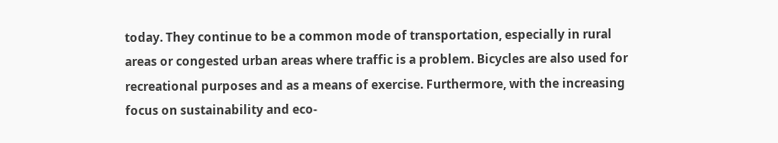today. They continue to be a common mode of transportation, especially in rural areas or congested urban areas where traffic is a problem. Bicycles are also used for recreational purposes and as a means of exercise. Furthermore, with the increasing focus on sustainability and eco-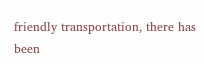friendly transportation, there has been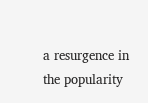a resurgence in the popularity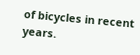of bicycles in recent years.